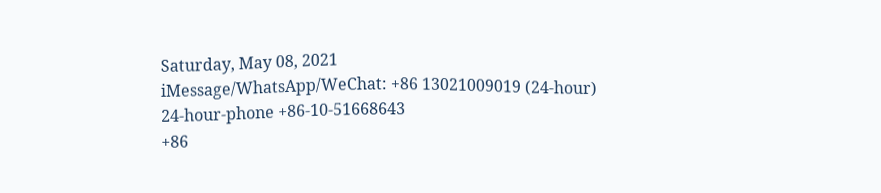Saturday, May 08, 2021
iMessage/WhatsApp/WeChat: +86 13021009019 (24-hour)
24-hour-phone +86-10-51668643
+86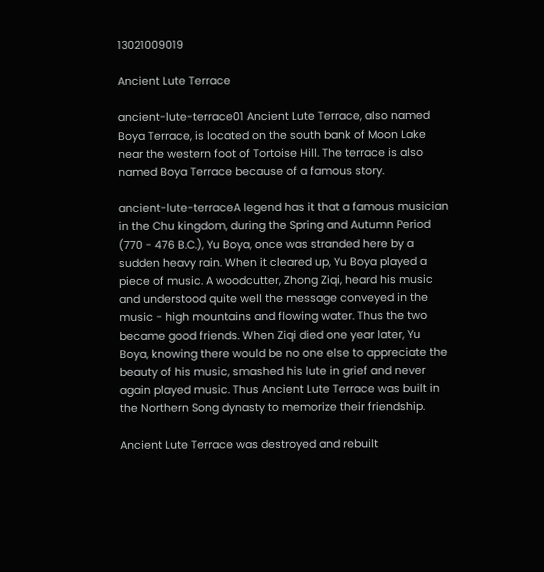13021009019

Ancient Lute Terrace

ancient-lute-terrace01 Ancient Lute Terrace, also named Boya Terrace, is located on the south bank of Moon Lake near the western foot of Tortoise Hill. The terrace is also named Boya Terrace because of a famous story.

ancient-lute-terraceA legend has it that a famous musician in the Chu kingdom, during the Spring and Autumn Period (770 - 476 B.C.), Yu Boya, once was stranded here by a sudden heavy rain. When it cleared up, Yu Boya played a piece of music. A woodcutter, Zhong Ziqi, heard his music and understood quite well the message conveyed in the music - high mountains and flowing water. Thus the two became good friends. When Ziqi died one year later, Yu Boya, knowing there would be no one else to appreciate the beauty of his music, smashed his lute in grief and never again played music. Thus Ancient Lute Terrace was built in the Northern Song dynasty to memorize their friendship.

Ancient Lute Terrace was destroyed and rebuilt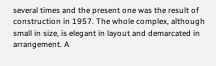several times and the present one was the result of construction in 1957. The whole complex, although small in size, is elegant in layout and demarcated in arrangement. A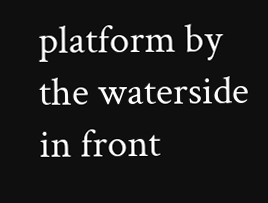platform by the waterside in front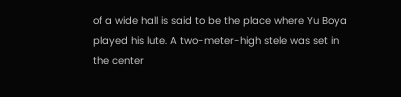of a wide hall is said to be the place where Yu Boya played his lute. A two-meter-high stele was set in the center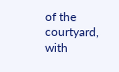of the courtyard, with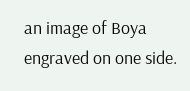an image of Boya engraved on one side.